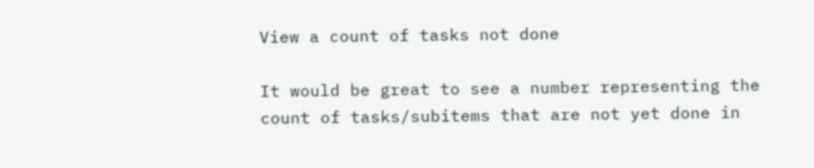View a count of tasks not done

It would be great to see a number representing the count of tasks/subitems that are not yet done in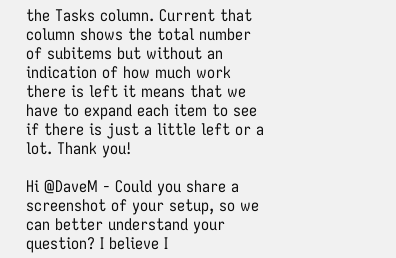the Tasks column. Current that column shows the total number of subitems but without an indication of how much work there is left it means that we have to expand each item to see if there is just a little left or a lot. Thank you!

Hi @DaveM - Could you share a screenshot of your setup, so we can better understand your question? I believe I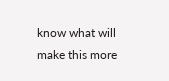know what will make this more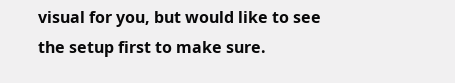visual for you, but would like to see the setup first to make sure.